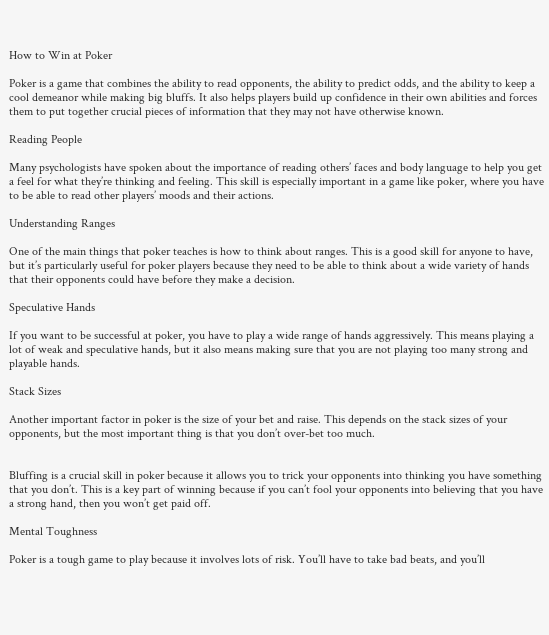How to Win at Poker

Poker is a game that combines the ability to read opponents, the ability to predict odds, and the ability to keep a cool demeanor while making big bluffs. It also helps players build up confidence in their own abilities and forces them to put together crucial pieces of information that they may not have otherwise known.

Reading People

Many psychologists have spoken about the importance of reading others’ faces and body language to help you get a feel for what they’re thinking and feeling. This skill is especially important in a game like poker, where you have to be able to read other players’ moods and their actions.

Understanding Ranges

One of the main things that poker teaches is how to think about ranges. This is a good skill for anyone to have, but it’s particularly useful for poker players because they need to be able to think about a wide variety of hands that their opponents could have before they make a decision.

Speculative Hands

If you want to be successful at poker, you have to play a wide range of hands aggressively. This means playing a lot of weak and speculative hands, but it also means making sure that you are not playing too many strong and playable hands.

Stack Sizes

Another important factor in poker is the size of your bet and raise. This depends on the stack sizes of your opponents, but the most important thing is that you don’t over-bet too much.


Bluffing is a crucial skill in poker because it allows you to trick your opponents into thinking you have something that you don’t. This is a key part of winning because if you can’t fool your opponents into believing that you have a strong hand, then you won’t get paid off.

Mental Toughness

Poker is a tough game to play because it involves lots of risk. You’ll have to take bad beats, and you’ll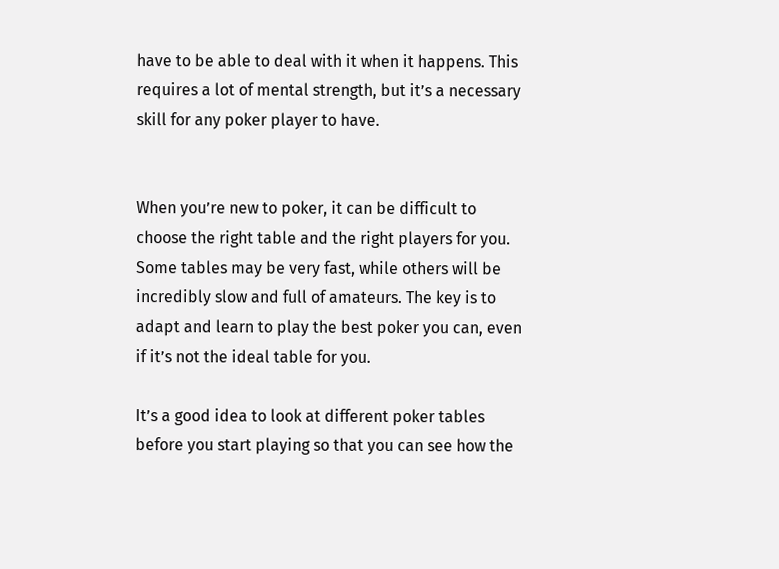have to be able to deal with it when it happens. This requires a lot of mental strength, but it’s a necessary skill for any poker player to have.


When you’re new to poker, it can be difficult to choose the right table and the right players for you. Some tables may be very fast, while others will be incredibly slow and full of amateurs. The key is to adapt and learn to play the best poker you can, even if it’s not the ideal table for you.

It’s a good idea to look at different poker tables before you start playing so that you can see how the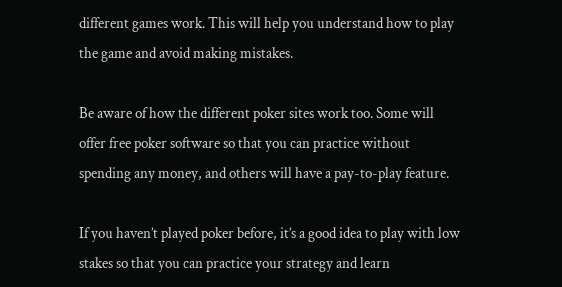different games work. This will help you understand how to play the game and avoid making mistakes.

Be aware of how the different poker sites work too. Some will offer free poker software so that you can practice without spending any money, and others will have a pay-to-play feature.

If you haven’t played poker before, it’s a good idea to play with low stakes so that you can practice your strategy and learn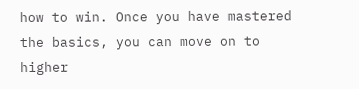how to win. Once you have mastered the basics, you can move on to higher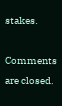stakes.

Comments are closed.